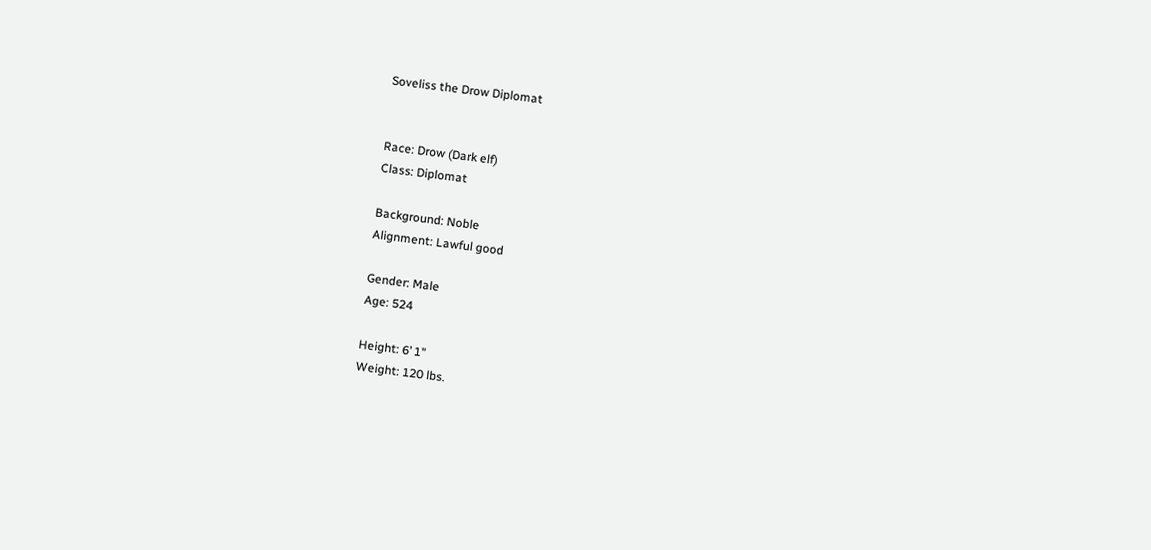Soveliss the Drow Diplomat


Race: Drow (Dark elf)
Class: Diplomat

Background: Noble
Alignment: Lawful good

Gender: Male
Age: 524

Height: 6’ 1"
Weight: 120 lbs.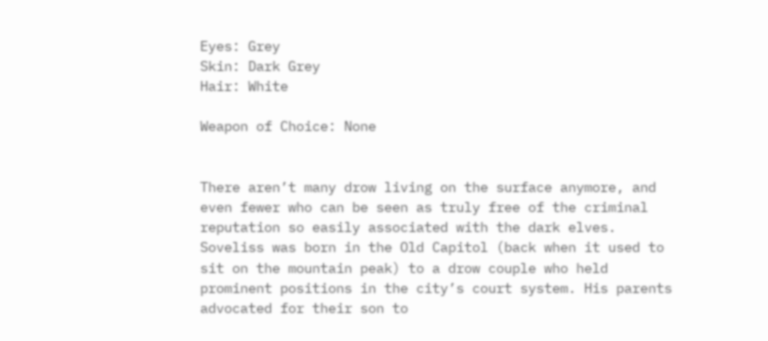Eyes: Grey
Skin: Dark Grey
Hair: White

Weapon of Choice: None


There aren’t many drow living on the surface anymore, and even fewer who can be seen as truly free of the criminal reputation so easily associated with the dark elves. Soveliss was born in the Old Capitol (back when it used to sit on the mountain peak) to a drow couple who held prominent positions in the city’s court system. His parents advocated for their son to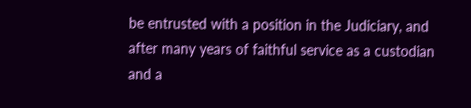be entrusted with a position in the Judiciary, and after many years of faithful service as a custodian and a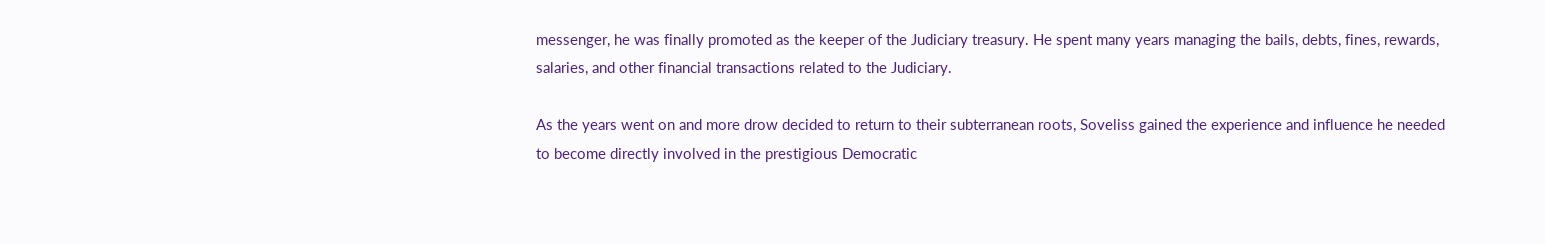messenger, he was finally promoted as the keeper of the Judiciary treasury. He spent many years managing the bails, debts, fines, rewards, salaries, and other financial transactions related to the Judiciary.

As the years went on and more drow decided to return to their subterranean roots, Soveliss gained the experience and influence he needed to become directly involved in the prestigious Democratic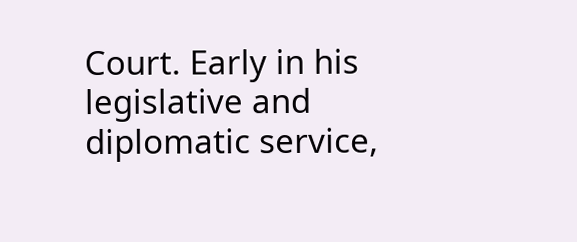Court. Early in his legislative and diplomatic service,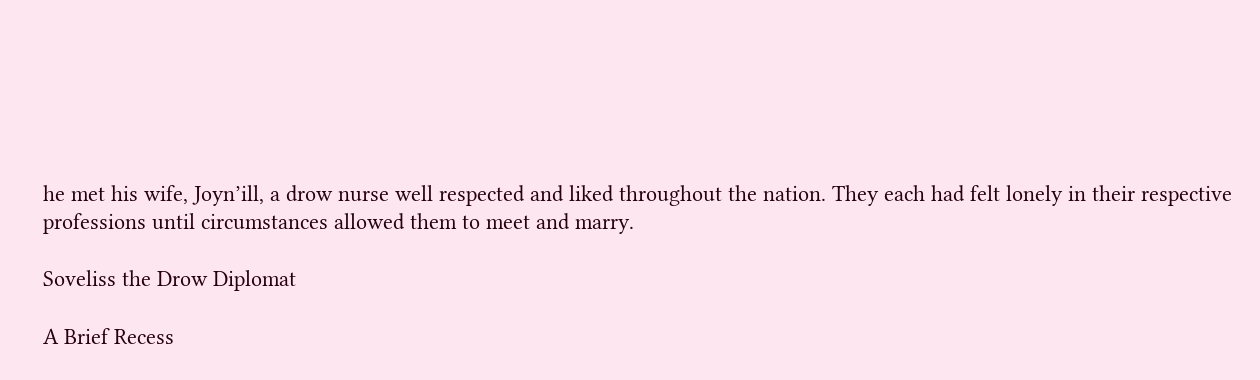he met his wife, Joyn’ill, a drow nurse well respected and liked throughout the nation. They each had felt lonely in their respective professions until circumstances allowed them to meet and marry.

Soveliss the Drow Diplomat

A Brief Recess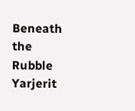Beneath the Rubble Yarjerit